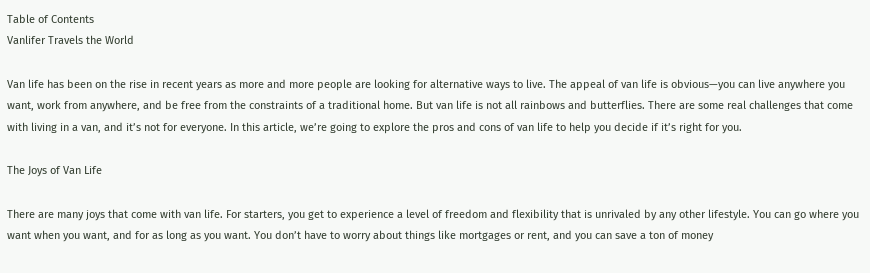Table of Contents
Vanlifer Travels the World

Van life has been on the rise in recent years as more and more people are looking for alternative ways to live. The appeal of van life is obvious—you can live anywhere you want, work from anywhere, and be free from the constraints of a traditional home. But van life is not all rainbows and butterflies. There are some real challenges that come with living in a van, and it’s not for everyone. In this article, we’re going to explore the pros and cons of van life to help you decide if it’s right for you.

The Joys of Van Life

There are many joys that come with van life. For starters, you get to experience a level of freedom and flexibility that is unrivaled by any other lifestyle. You can go where you want when you want, and for as long as you want. You don’t have to worry about things like mortgages or rent, and you can save a ton of money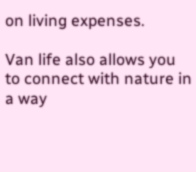on living expenses.

Van life also allows you to connect with nature in a way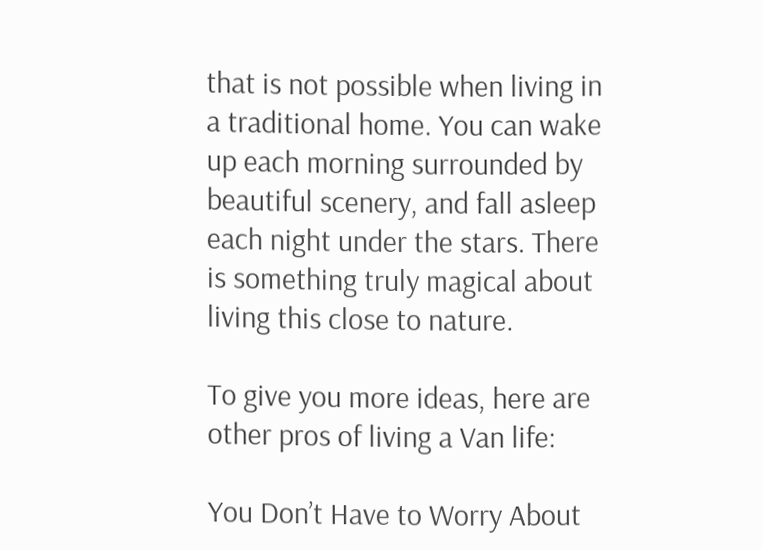that is not possible when living in a traditional home. You can wake up each morning surrounded by beautiful scenery, and fall asleep each night under the stars. There is something truly magical about living this close to nature.

To give you more ideas, here are other pros of living a Van life:

You Don’t Have to Worry About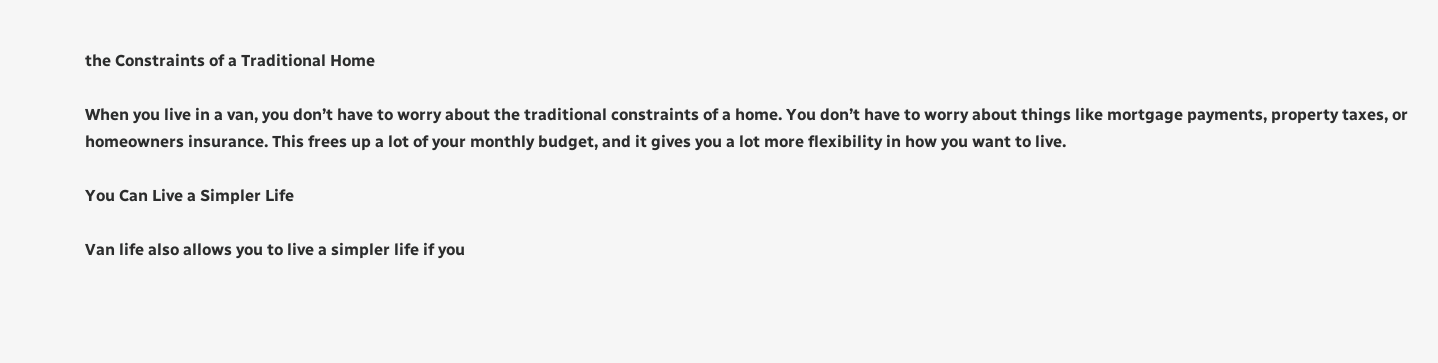the Constraints of a Traditional Home

When you live in a van, you don’t have to worry about the traditional constraints of a home. You don’t have to worry about things like mortgage payments, property taxes, or homeowners insurance. This frees up a lot of your monthly budget, and it gives you a lot more flexibility in how you want to live.

You Can Live a Simpler Life

Van life also allows you to live a simpler life if you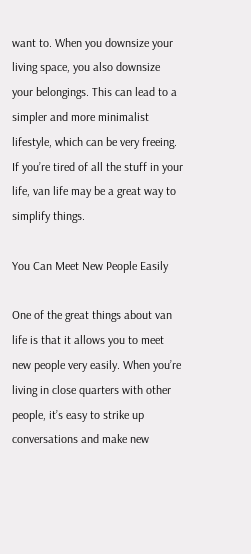want to. When you downsize your living space, you also downsize your belongings. This can lead to a simpler and more minimalist lifestyle, which can be very freeing. If you’re tired of all the stuff in your life, van life may be a great way to simplify things.

You Can Meet New People Easily

One of the great things about van life is that it allows you to meet new people very easily. When you’re living in close quarters with other people, it’s easy to strike up conversations and make new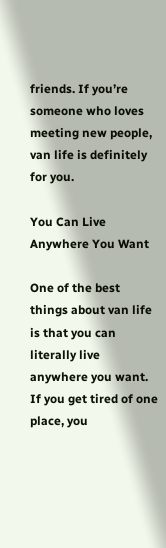friends. If you’re someone who loves meeting new people, van life is definitely for you.

You Can Live Anywhere You Want

One of the best things about van life is that you can literally live anywhere you want. If you get tired of one place, you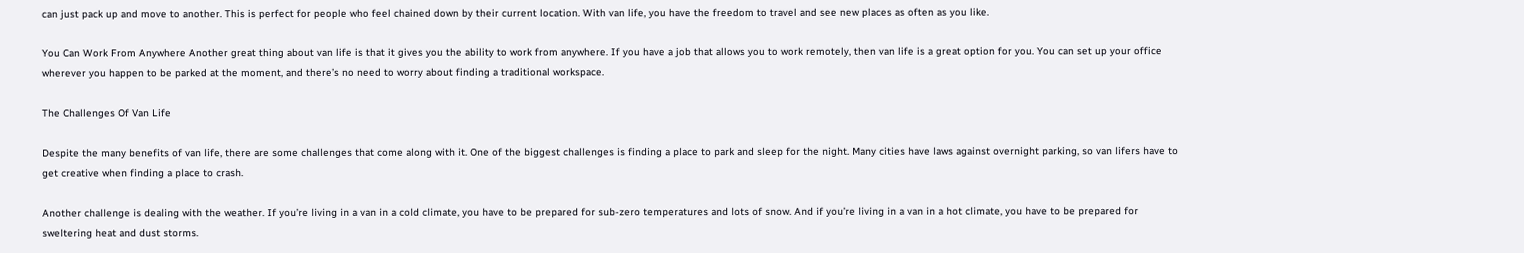can just pack up and move to another. This is perfect for people who feel chained down by their current location. With van life, you have the freedom to travel and see new places as often as you like.

You Can Work From Anywhere Another great thing about van life is that it gives you the ability to work from anywhere. If you have a job that allows you to work remotely, then van life is a great option for you. You can set up your office wherever you happen to be parked at the moment, and there’s no need to worry about finding a traditional workspace.

The Challenges Of Van Life

Despite the many benefits of van life, there are some challenges that come along with it. One of the biggest challenges is finding a place to park and sleep for the night. Many cities have laws against overnight parking, so van lifers have to get creative when finding a place to crash.

Another challenge is dealing with the weather. If you’re living in a van in a cold climate, you have to be prepared for sub-zero temperatures and lots of snow. And if you’re living in a van in a hot climate, you have to be prepared for sweltering heat and dust storms.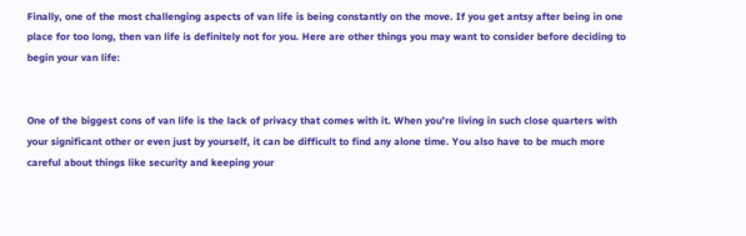Finally, one of the most challenging aspects of van life is being constantly on the move. If you get antsy after being in one place for too long, then van life is definitely not for you. Here are other things you may want to consider before deciding to begin your van life:


One of the biggest cons of van life is the lack of privacy that comes with it. When you’re living in such close quarters with your significant other or even just by yourself, it can be difficult to find any alone time. You also have to be much more careful about things like security and keeping your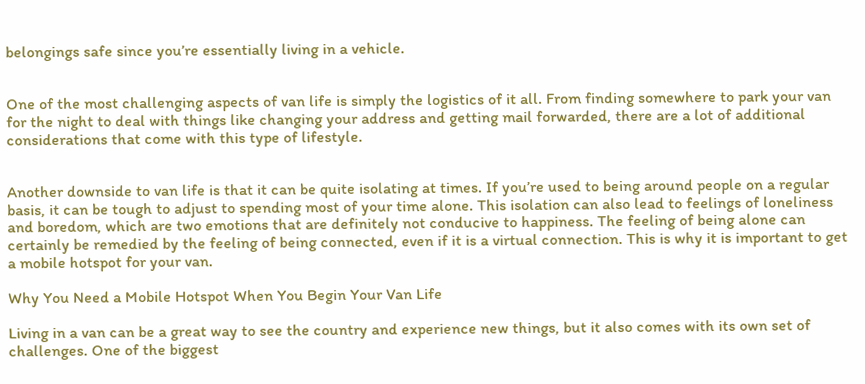belongings safe since you’re essentially living in a vehicle.


One of the most challenging aspects of van life is simply the logistics of it all. From finding somewhere to park your van for the night to deal with things like changing your address and getting mail forwarded, there are a lot of additional considerations that come with this type of lifestyle.


Another downside to van life is that it can be quite isolating at times. If you’re used to being around people on a regular basis, it can be tough to adjust to spending most of your time alone. This isolation can also lead to feelings of loneliness and boredom, which are two emotions that are definitely not conducive to happiness. The feeling of being alone can certainly be remedied by the feeling of being connected, even if it is a virtual connection. This is why it is important to get a mobile hotspot for your van.

Why You Need a Mobile Hotspot When You Begin Your Van Life

Living in a van can be a great way to see the country and experience new things, but it also comes with its own set of challenges. One of the biggest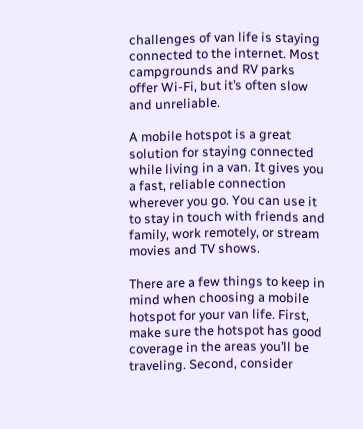challenges of van life is staying connected to the internet. Most campgrounds and RV parks offer Wi-Fi, but it’s often slow and unreliable.

A mobile hotspot is a great solution for staying connected while living in a van. It gives you a fast, reliable connection wherever you go. You can use it to stay in touch with friends and family, work remotely, or stream movies and TV shows.

There are a few things to keep in mind when choosing a mobile hotspot for your van life. First, make sure the hotspot has good coverage in the areas you’ll be traveling. Second, consider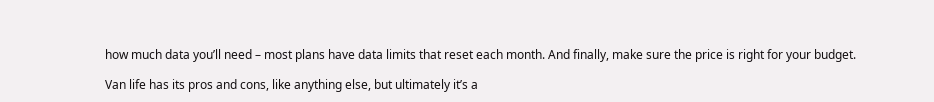how much data you’ll need – most plans have data limits that reset each month. And finally, make sure the price is right for your budget.

Van life has its pros and cons, like anything else, but ultimately it’s a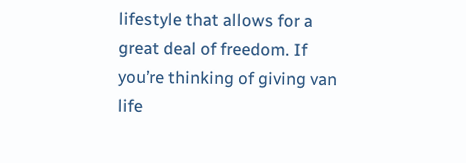lifestyle that allows for a great deal of freedom. If you’re thinking of giving van life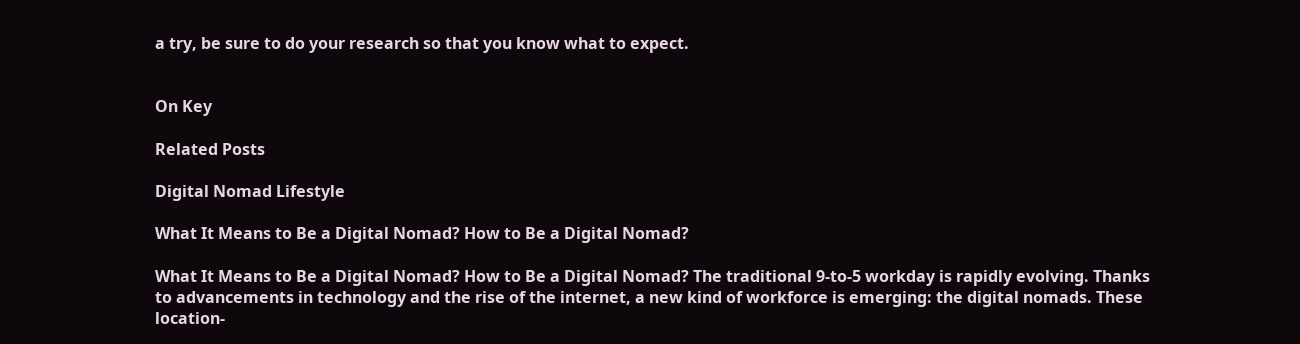a try, be sure to do your research so that you know what to expect.


On Key

Related Posts

Digital Nomad Lifestyle

What It Means to Be a Digital Nomad? How to Be a Digital Nomad?

What It Means to Be a Digital Nomad? How to Be a Digital Nomad? The traditional 9-to-5 workday is rapidly evolving. Thanks to advancements in technology and the rise of the internet, a new kind of workforce is emerging: the digital nomads. These location-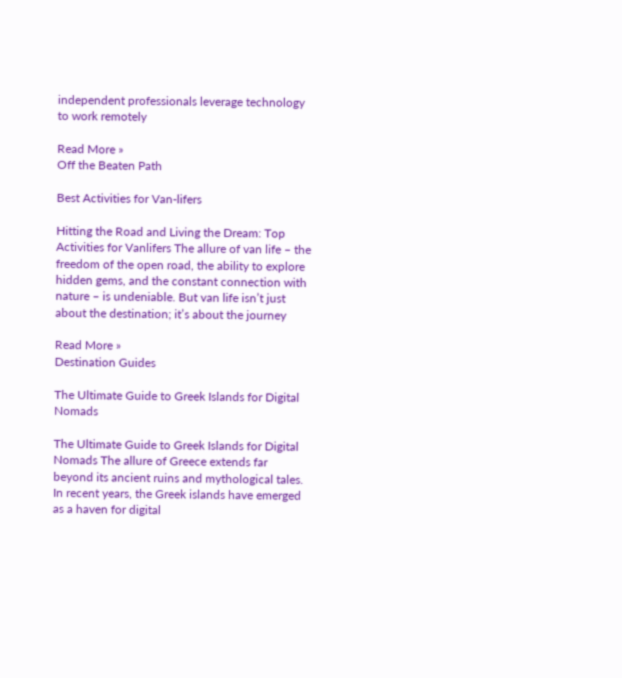independent professionals leverage technology to work remotely

Read More »
Off the Beaten Path

Best Activities for Van-lifers

Hitting the Road and Living the Dream: Top Activities for Vanlifers The allure of van life – the freedom of the open road, the ability to explore hidden gems, and the constant connection with nature – is undeniable. But van life isn’t just about the destination; it’s about the journey

Read More »
Destination Guides

The Ultimate Guide to Greek Islands for Digital Nomads

The Ultimate Guide to Greek Islands for Digital Nomads The allure of Greece extends far beyond its ancient ruins and mythological tales. In recent years, the Greek islands have emerged as a haven for digital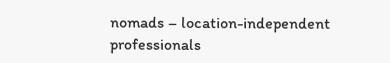nomads – location-independent professionals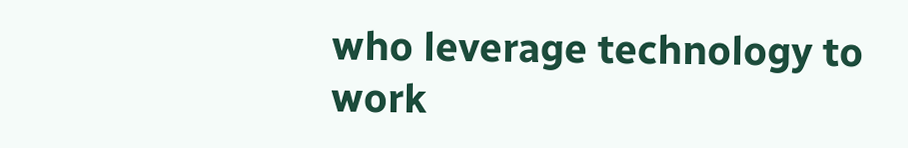who leverage technology to work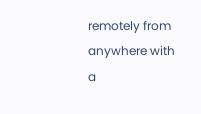remotely from anywhere with a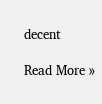decent

Read More »